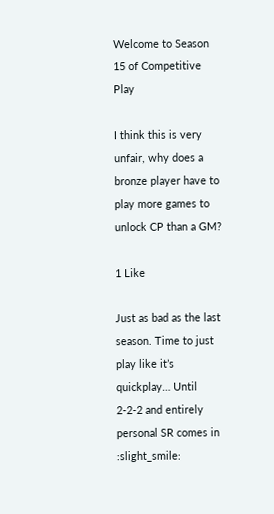Welcome to Season 15 of Competitive Play

I think this is very unfair, why does a bronze player have to play more games to unlock CP than a GM?

1 Like

Just as bad as the last season. Time to just play like it’s quickplay… Until 2-2-2 and entirely personal SR comes in :slight_smile: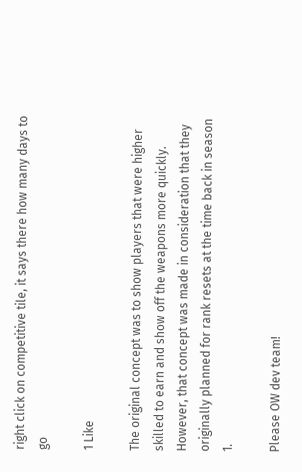right click on competitive tile, it says there how many days to go

1 Like

The original concept was to show players that were higher skilled to earn and show off the weapons more quickly. However, that concept was made in consideration that they originally planned for rank resets at the time back in season 1.

Please OW dev team!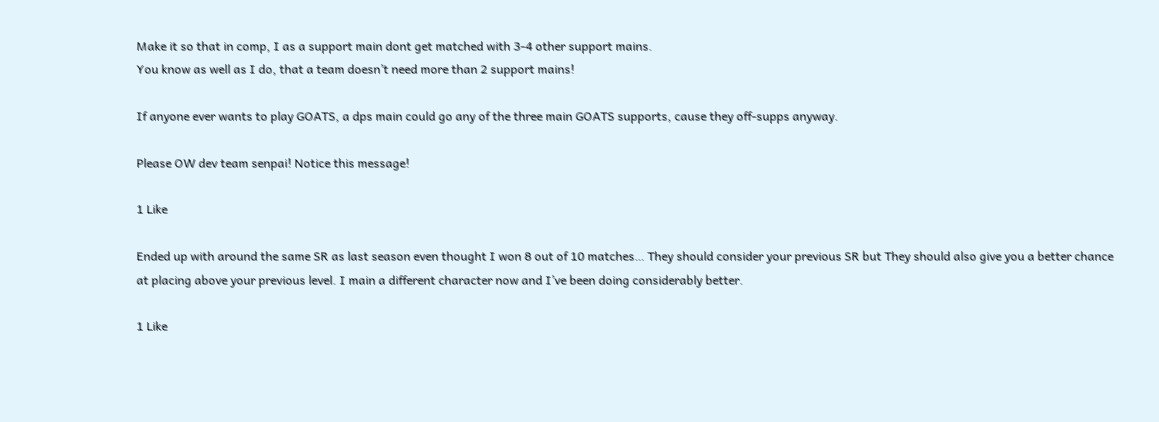Make it so that in comp, I as a support main dont get matched with 3-4 other support mains.
You know as well as I do, that a team doesn’t need more than 2 support mains!

If anyone ever wants to play GOATS, a dps main could go any of the three main GOATS supports, cause they off-supps anyway.

Please OW dev team senpai! Notice this message!

1 Like

Ended up with around the same SR as last season even thought I won 8 out of 10 matches… They should consider your previous SR but They should also give you a better chance at placing above your previous level. I main a different character now and I’ve been doing considerably better.

1 Like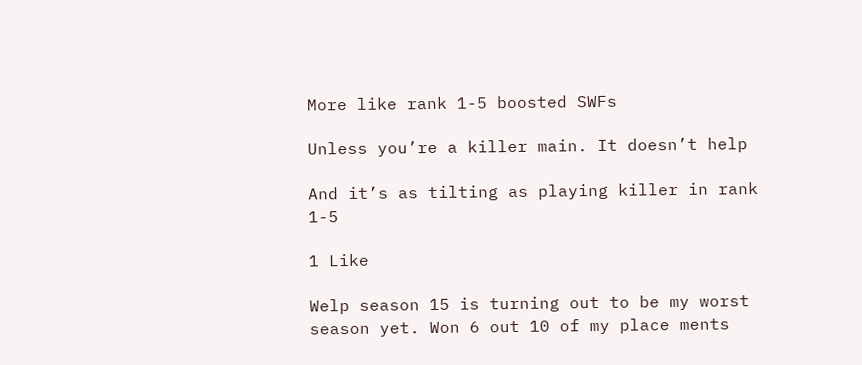More like rank 1-5 boosted SWFs

Unless you’re a killer main. It doesn’t help

And it’s as tilting as playing killer in rank 1-5

1 Like

Welp season 15 is turning out to be my worst season yet. Won 6 out 10 of my place ments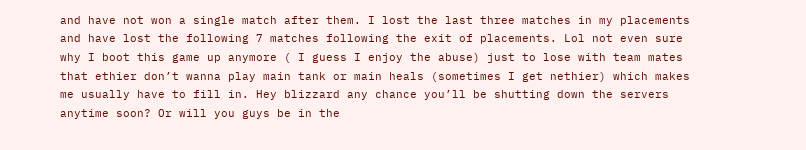and have not won a single match after them. I lost the last three matches in my placements and have lost the following 7 matches following the exit of placements. Lol not even sure why I boot this game up anymore ( I guess I enjoy the abuse) just to lose with team mates that ethier don’t wanna play main tank or main heals (sometimes I get nethier) which makes me usually have to fill in. Hey blizzard any chance you’ll be shutting down the servers anytime soon? Or will you guys be in the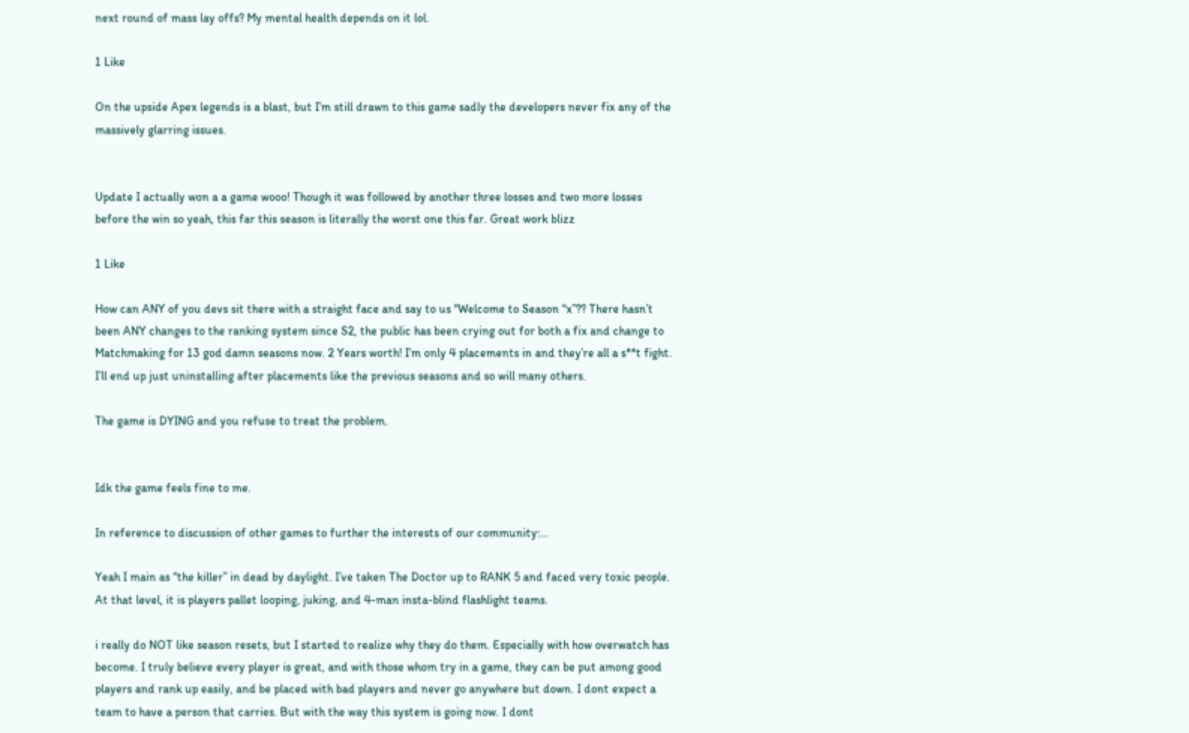next round of mass lay offs? My mental health depends on it lol.

1 Like

On the upside Apex legends is a blast, but I’m still drawn to this game sadly the developers never fix any of the massively glarring issues.


Update I actually won a a game wooo! Though it was followed by another three losses and two more losses before the win so yeah, this far this season is literally the worst one this far. Great work blizz

1 Like

How can ANY of you devs sit there with a straight face and say to us "Welcome to Season “x”?? There hasn’t been ANY changes to the ranking system since S2, the public has been crying out for both a fix and change to Matchmaking for 13 god damn seasons now. 2 Years worth! I’m only 4 placements in and they’re all a s**t fight. I’ll end up just uninstalling after placements like the previous seasons and so will many others.

The game is DYING and you refuse to treat the problem.


Idk the game feels fine to me.

In reference to discussion of other games to further the interests of our community:…

Yeah I main as “the killer” in dead by daylight. I’ve taken The Doctor up to RANK 5 and faced very toxic people. At that level, it is players pallet looping, juking, and 4-man insta-blind flashlight teams.

i really do NOT like season resets, but I started to realize why they do them. Especially with how overwatch has become. I truly believe every player is great, and with those whom try in a game, they can be put among good players and rank up easily, and be placed with bad players and never go anywhere but down. I dont expect a team to have a person that carries. But with the way this system is going now. I dont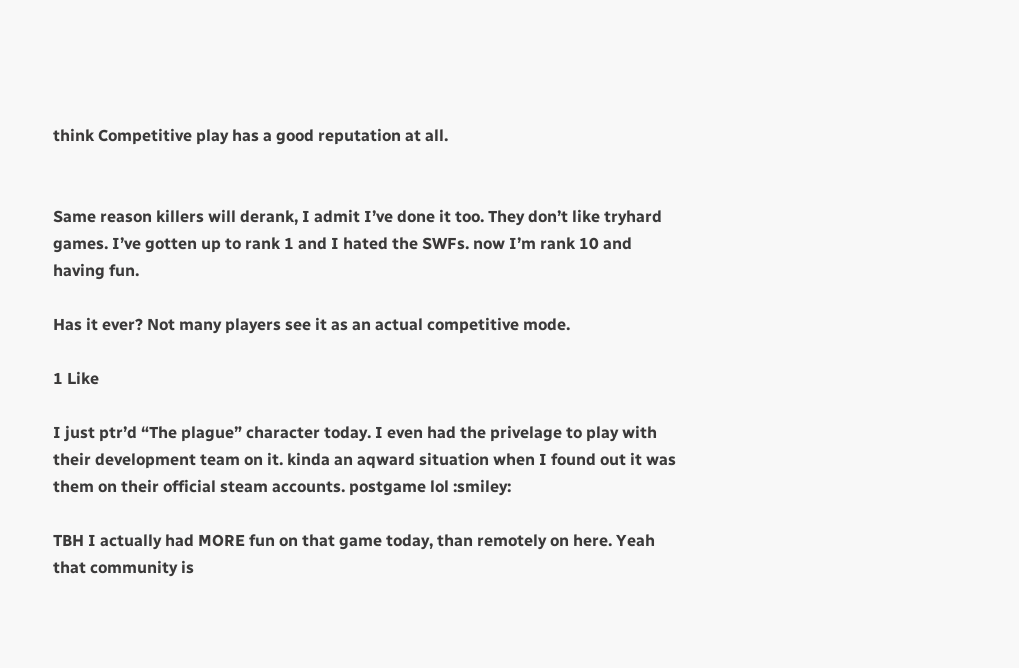think Competitive play has a good reputation at all.


Same reason killers will derank, I admit I’ve done it too. They don’t like tryhard games. I’ve gotten up to rank 1 and I hated the SWFs. now I’m rank 10 and having fun.

Has it ever? Not many players see it as an actual competitive mode.

1 Like

I just ptr’d “The plague” character today. I even had the privelage to play with their development team on it. kinda an aqward situation when I found out it was them on their official steam accounts. postgame lol :smiley:

TBH I actually had MORE fun on that game today, than remotely on here. Yeah that community is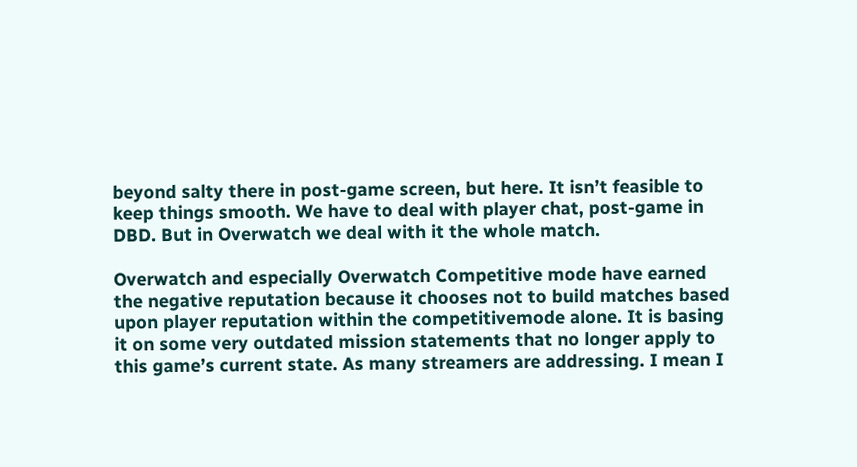beyond salty there in post-game screen, but here. It isn’t feasible to keep things smooth. We have to deal with player chat, post-game in DBD. But in Overwatch we deal with it the whole match.

Overwatch and especially Overwatch Competitive mode have earned the negative reputation because it chooses not to build matches based upon player reputation within the competitivemode alone. It is basing it on some very outdated mission statements that no longer apply to this game’s current state. As many streamers are addressing. I mean I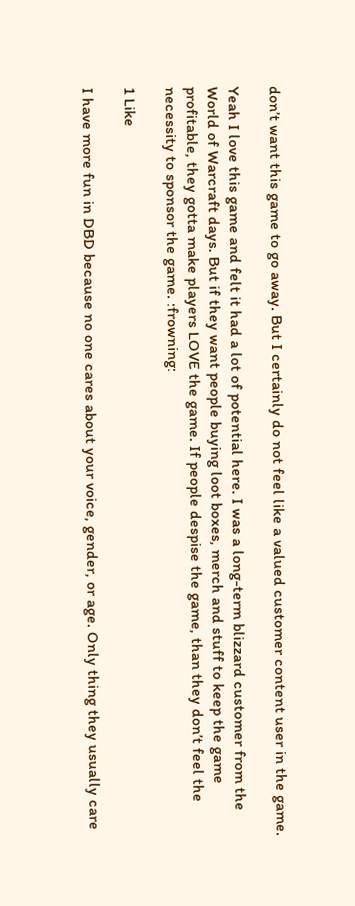don’t want this game to go away. But I certainly do not feel like a valued customer content user in the game.

Yeah I love this game and felt it had a lot of potential here. I was a long-term blizzard customer from the World of Warcraft days. But if they want people buying loot boxes, merch and stuff to keep the game profitable, they gotta make players LOVE the game. If people despise the game, than they don’t feel the necessity to sponsor the game. :frowning:

1 Like

I have more fun in DBD because no one cares about your voice, gender, or age. Only thing they usually care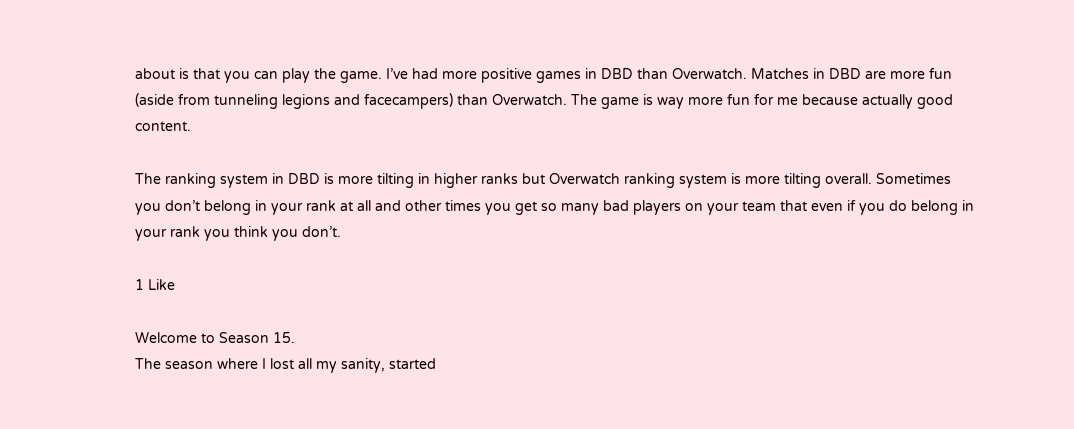about is that you can play the game. I’ve had more positive games in DBD than Overwatch. Matches in DBD are more fun (aside from tunneling legions and facecampers) than Overwatch. The game is way more fun for me because actually good content.

The ranking system in DBD is more tilting in higher ranks but Overwatch ranking system is more tilting overall. Sometimes you don’t belong in your rank at all and other times you get so many bad players on your team that even if you do belong in your rank you think you don’t.

1 Like

Welcome to Season 15.
The season where I lost all my sanity, started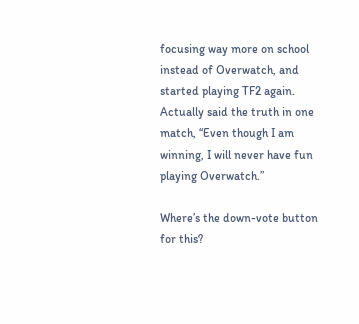focusing way more on school instead of Overwatch, and started playing TF2 again. Actually said the truth in one match, “Even though I am winning, I will never have fun playing Overwatch.”

Where’s the down-vote button for this?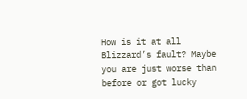How is it at all Blizzard’s fault? Maybe you are just worse than before or got lucky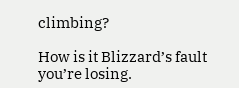climbing?

How is it Blizzard’s fault you’re losing.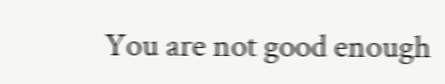You are not good enough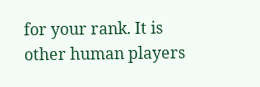for your rank. It is other human players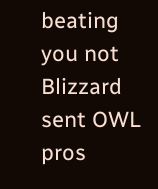beating you not Blizzard sent OWL pros